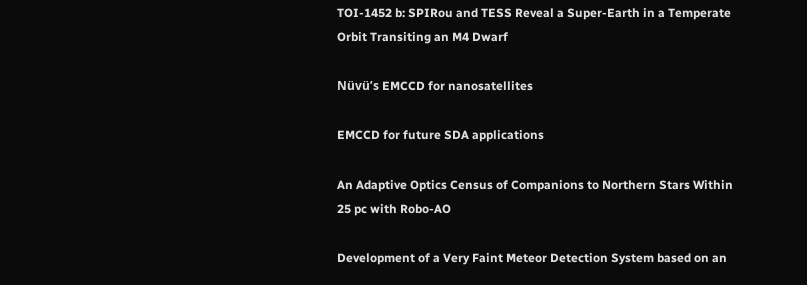TOI-1452 b: SPIRou and TESS Reveal a Super-Earth in a Temperate Orbit Transiting an M4 Dwarf

Nüvü’s EMCCD for nanosatellites

EMCCD for future SDA applications

An Adaptive Optics Census of Companions to Northern Stars Within 25 pc with Robo-AO

Development of a Very Faint Meteor Detection System based on an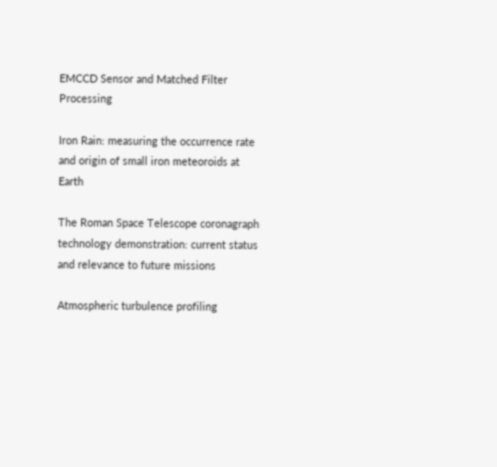EMCCD Sensor and Matched Filter Processing

Iron Rain: measuring the occurrence rate and origin of small iron meteoroids at Earth

The Roman Space Telescope coronagraph technology demonstration: current status and relevance to future missions

Atmospheric turbulence profiling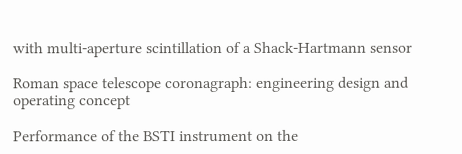with multi-aperture scintillation of a Shack-Hartmann sensor

Roman space telescope coronagraph: engineering design and operating concept

Performance of the BSTI instrument on the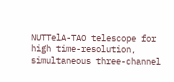NUTTelA-TAO telescope for high time-resolution, simultaneous three-channel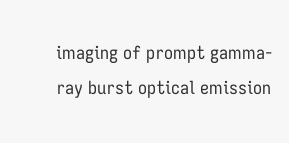imaging of prompt gamma-ray burst optical emission